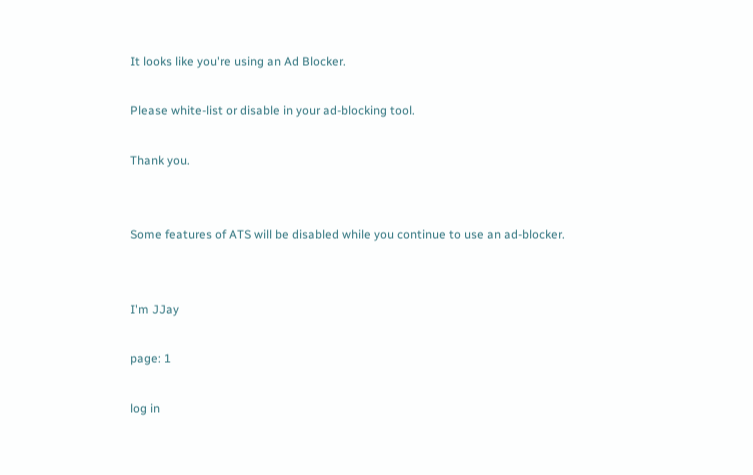It looks like you're using an Ad Blocker.

Please white-list or disable in your ad-blocking tool.

Thank you.


Some features of ATS will be disabled while you continue to use an ad-blocker.


I'm JJay

page: 1

log in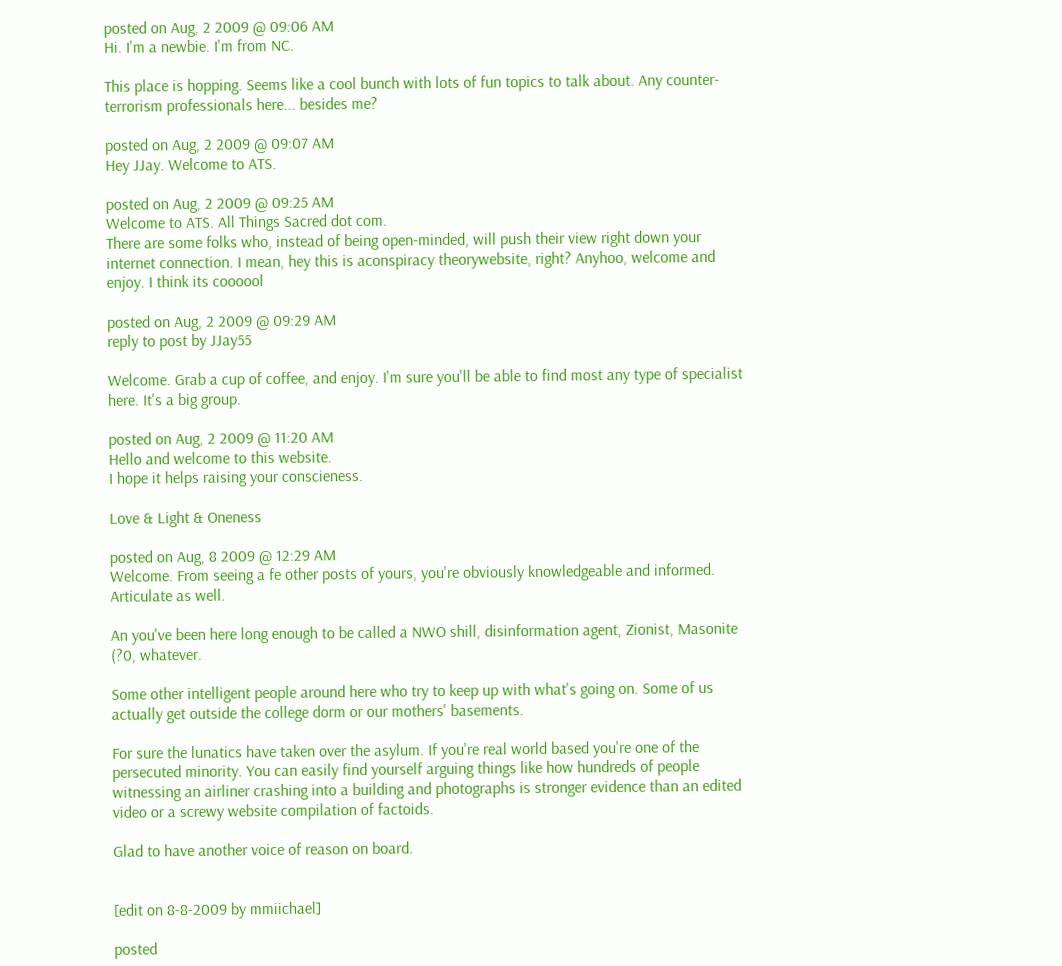posted on Aug, 2 2009 @ 09:06 AM
Hi. I'm a newbie. I'm from NC.

This place is hopping. Seems like a cool bunch with lots of fun topics to talk about. Any counter-terrorism professionals here... besides me?

posted on Aug, 2 2009 @ 09:07 AM
Hey JJay. Welcome to ATS.

posted on Aug, 2 2009 @ 09:25 AM
Welcome to ATS. All Things Sacred dot com.
There are some folks who, instead of being open-minded, will push their view right down your internet connection. I mean, hey this is aconspiracy theorywebsite, right? Anyhoo, welcome and enjoy. I think its coooool

posted on Aug, 2 2009 @ 09:29 AM
reply to post by JJay55

Welcome. Grab a cup of coffee, and enjoy. I'm sure you'll be able to find most any type of specialist here. It's a big group.

posted on Aug, 2 2009 @ 11:20 AM
Hello and welcome to this website.
I hope it helps raising your conscieness.

Love & Light & Oneness

posted on Aug, 8 2009 @ 12:29 AM
Welcome. From seeing a fe other posts of yours, you're obviously knowledgeable and informed. Articulate as well.

An you've been here long enough to be called a NWO shill, disinformation agent, Zionist, Masonite (?0, whatever.

Some other intelligent people around here who try to keep up with what's going on. Some of us actually get outside the college dorm or our mothers' basements.

For sure the lunatics have taken over the asylum. If you're real world based you're one of the persecuted minority. You can easily find yourself arguing things like how hundreds of people witnessing an airliner crashing into a building and photographs is stronger evidence than an edited video or a screwy website compilation of factoids.

Glad to have another voice of reason on board.


[edit on 8-8-2009 by mmiichael]

posted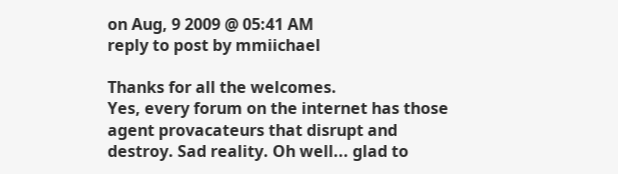on Aug, 9 2009 @ 05:41 AM
reply to post by mmiichael

Thanks for all the welcomes.
Yes, every forum on the internet has those agent provacateurs that disrupt and destroy. Sad reality. Oh well... glad to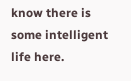know there is some intelligent life here.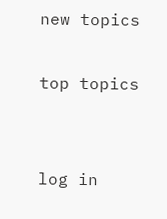new topics

top topics


log in